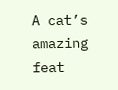A cat’s amazing feat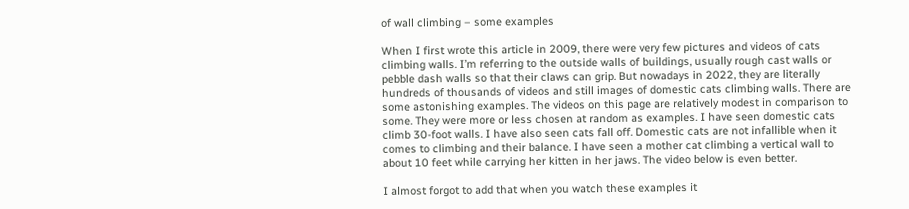of wall climbing – some examples

When I first wrote this article in 2009, there were very few pictures and videos of cats climbing walls. I’m referring to the outside walls of buildings, usually rough cast walls or pebble dash walls so that their claws can grip. But nowadays in 2022, they are literally hundreds of thousands of videos and still images of domestic cats climbing walls. There are some astonishing examples. The videos on this page are relatively modest in comparison to some. They were more or less chosen at random as examples. I have seen domestic cats climb 30-foot walls. I have also seen cats fall off. Domestic cats are not infallible when it comes to climbing and their balance. I have seen a mother cat climbing a vertical wall to about 10 feet while carrying her kitten in her jaws. The video below is even better.

I almost forgot to add that when you watch these examples it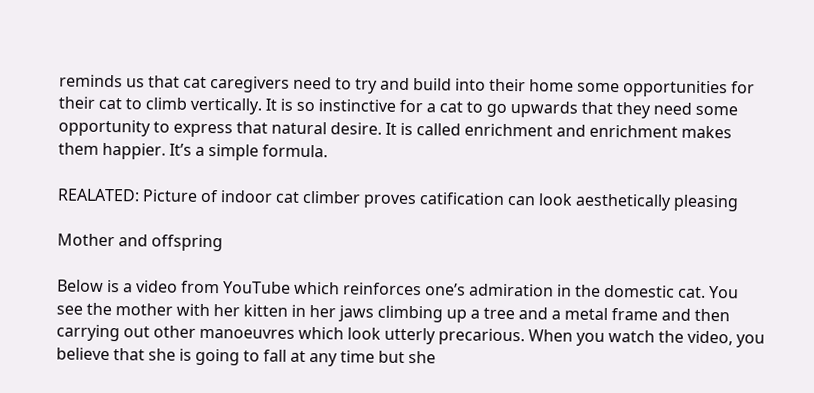reminds us that cat caregivers need to try and build into their home some opportunities for their cat to climb vertically. It is so instinctive for a cat to go upwards that they need some opportunity to express that natural desire. It is called enrichment and enrichment makes them happier. It’s a simple formula.

REALATED: Picture of indoor cat climber proves catification can look aesthetically pleasing

Mother and offspring

Below is a video from YouTube which reinforces one’s admiration in the domestic cat. You see the mother with her kitten in her jaws climbing up a tree and a metal frame and then carrying out other manoeuvres which look utterly precarious. When you watch the video, you believe that she is going to fall at any time but she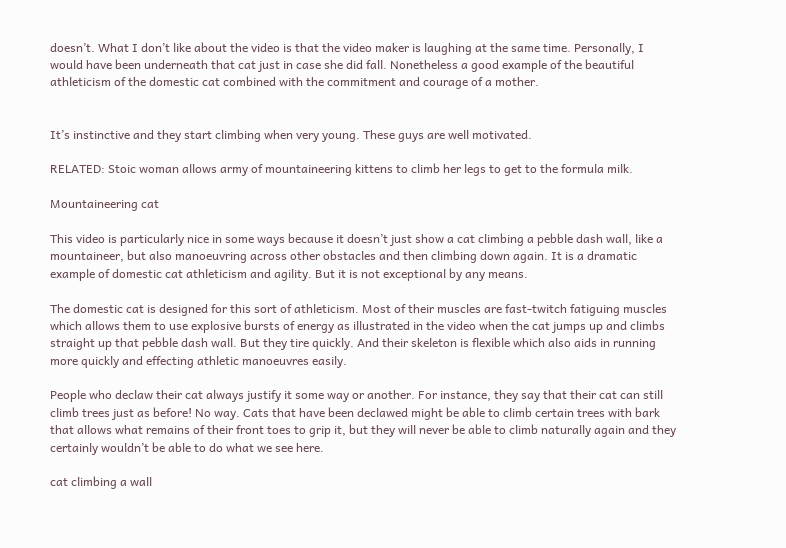doesn’t. What I don’t like about the video is that the video maker is laughing at the same time. Personally, I would have been underneath that cat just in case she did fall. Nonetheless a good example of the beautiful athleticism of the domestic cat combined with the commitment and courage of a mother.


It’s instinctive and they start climbing when very young. These guys are well motivated.

RELATED: Stoic woman allows army of mountaineering kittens to climb her legs to get to the formula milk.

Mountaineering cat

This video is particularly nice in some ways because it doesn’t just show a cat climbing a pebble dash wall, like a mountaineer, but also manoeuvring across other obstacles and then climbing down again. It is a dramatic example of domestic cat athleticism and agility. But it is not exceptional by any means.

The domestic cat is designed for this sort of athleticism. Most of their muscles are fast-twitch fatiguing muscles which allows them to use explosive bursts of energy as illustrated in the video when the cat jumps up and climbs straight up that pebble dash wall. But they tire quickly. And their skeleton is flexible which also aids in running more quickly and effecting athletic manoeuvres easily.

People who declaw their cat always justify it some way or another. For instance, they say that their cat can still climb trees just as before! No way. Cats that have been declawed might be able to climb certain trees with bark that allows what remains of their front toes to grip it, but they will never be able to climb naturally again and they certainly wouldn’t be able to do what we see here.

cat climbing a wall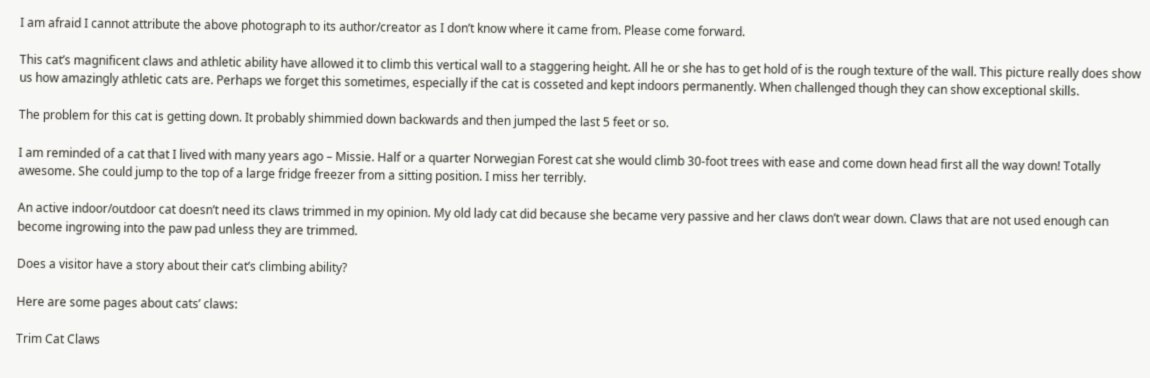I am afraid I cannot attribute the above photograph to its author/creator as I don’t know where it came from. Please come forward.

This cat’s magnificent claws and athletic ability have allowed it to climb this vertical wall to a staggering height. All he or she has to get hold of is the rough texture of the wall. This picture really does show us how amazingly athletic cats are. Perhaps we forget this sometimes, especially if the cat is cosseted and kept indoors permanently. When challenged though they can show exceptional skills.

The problem for this cat is getting down. It probably shimmied down backwards and then jumped the last 5 feet or so.

I am reminded of a cat that I lived with many years ago – Missie. Half or a quarter Norwegian Forest cat she would climb 30-foot trees with ease and come down head first all the way down! Totally awesome. She could jump to the top of a large fridge freezer from a sitting position. I miss her terribly.

An active indoor/outdoor cat doesn’t need its claws trimmed in my opinion. My old lady cat did because she became very passive and her claws don’t wear down. Claws that are not used enough can become ingrowing into the paw pad unless they are trimmed.

Does a visitor have a story about their cat’s climbing ability?

Here are some pages about cats’ claws:

Trim Cat Claws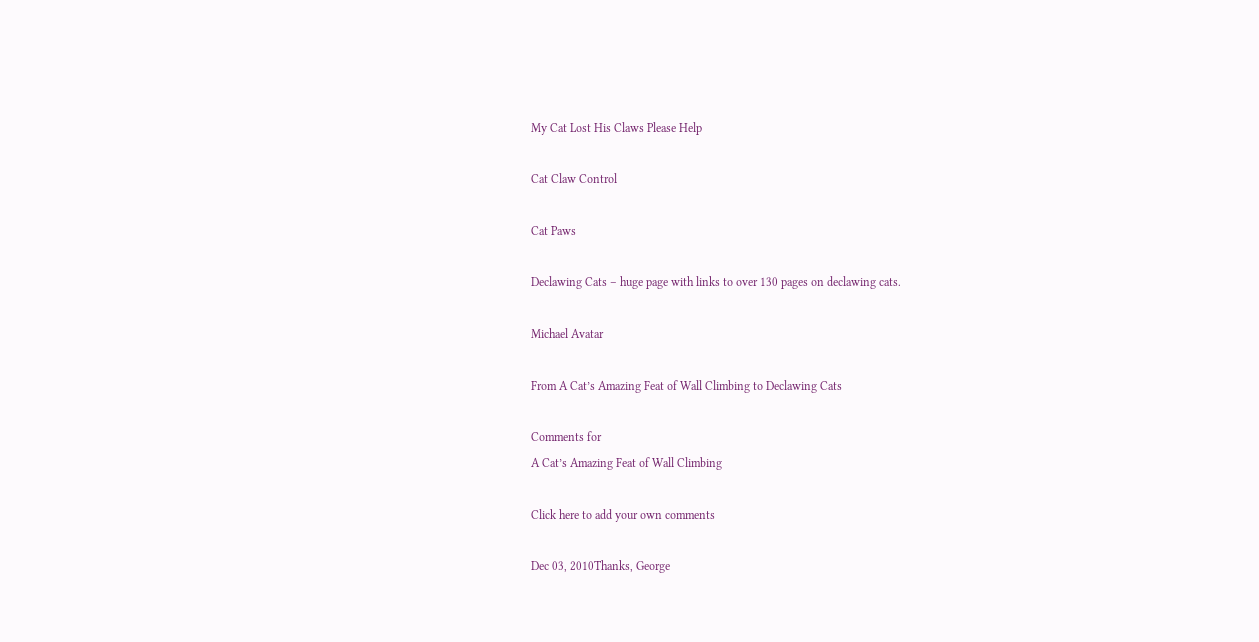My Cat Lost His Claws Please Help

Cat Claw Control

Cat Paws

Declawing Cats – huge page with links to over 130 pages on declawing cats.

Michael Avatar

From A Cat’s Amazing Feat of Wall Climbing to Declawing Cats

Comments for
A Cat’s Amazing Feat of Wall Climbing

Click here to add your own comments

Dec 03, 2010Thanks, George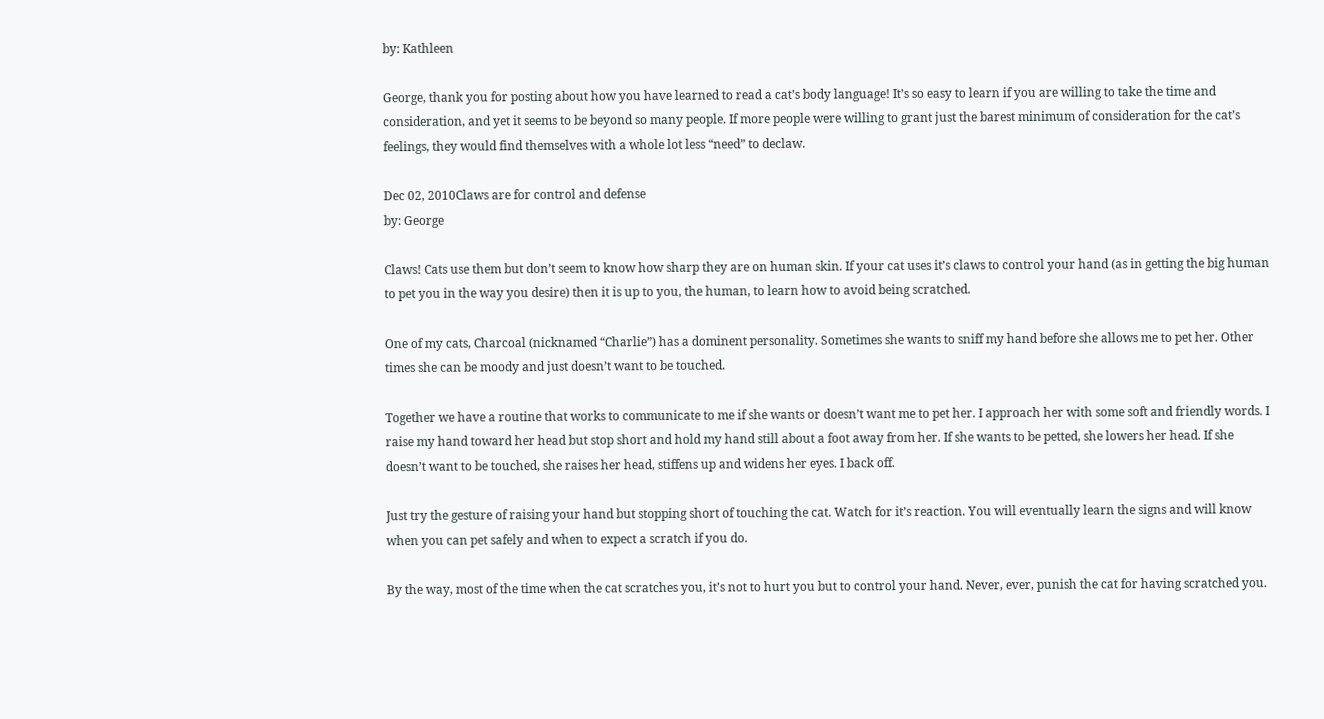by: Kathleen

George, thank you for posting about how you have learned to read a cat’s body language! It’s so easy to learn if you are willing to take the time and consideration, and yet it seems to be beyond so many people. If more people were willing to grant just the barest minimum of consideration for the cat’s feelings, they would find themselves with a whole lot less “need” to declaw.

Dec 02, 2010Claws are for control and defense
by: George

Claws! Cats use them but don’t seem to know how sharp they are on human skin. If your cat uses it’s claws to control your hand (as in getting the big human to pet you in the way you desire) then it is up to you, the human, to learn how to avoid being scratched.

One of my cats, Charcoal (nicknamed “Charlie”) has a dominent personality. Sometimes she wants to sniff my hand before she allows me to pet her. Other times she can be moody and just doesn’t want to be touched.

Together we have a routine that works to communicate to me if she wants or doesn’t want me to pet her. I approach her with some soft and friendly words. I raise my hand toward her head but stop short and hold my hand still about a foot away from her. If she wants to be petted, she lowers her head. If she doesn’t want to be touched, she raises her head, stiffens up and widens her eyes. I back off.

Just try the gesture of raising your hand but stopping short of touching the cat. Watch for it’s reaction. You will eventually learn the signs and will know when you can pet safely and when to expect a scratch if you do.

By the way, most of the time when the cat scratches you, it’s not to hurt you but to control your hand. Never, ever, punish the cat for having scratched you.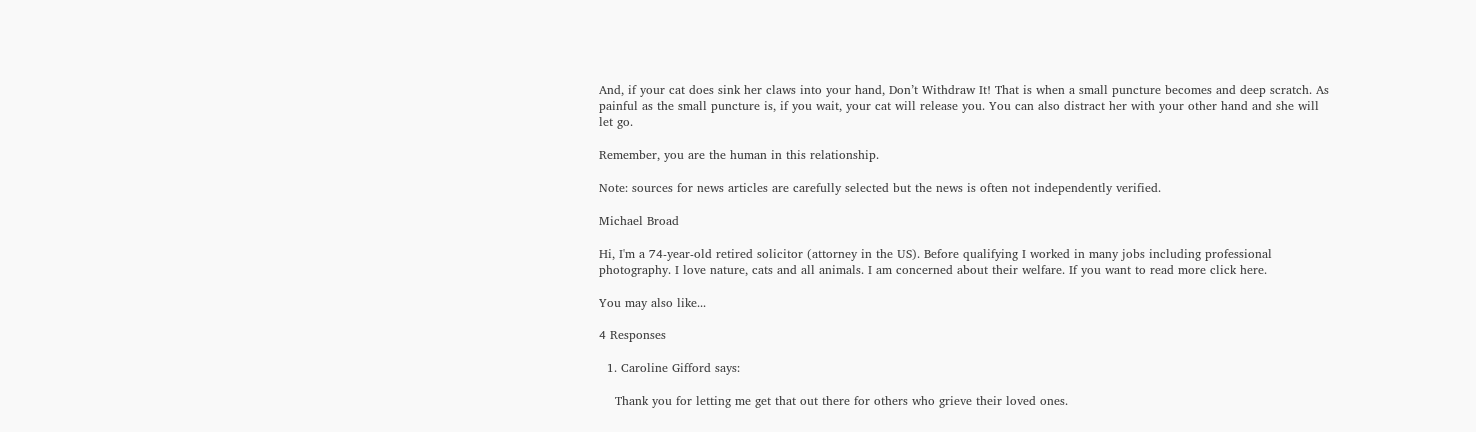And, if your cat does sink her claws into your hand, Don’t Withdraw It! That is when a small puncture becomes and deep scratch. As painful as the small puncture is, if you wait, your cat will release you. You can also distract her with your other hand and she will let go.

Remember, you are the human in this relationship.

Note: sources for news articles are carefully selected but the news is often not independently verified.

Michael Broad

Hi, I'm a 74-year-old retired solicitor (attorney in the US). Before qualifying I worked in many jobs including professional photography. I love nature, cats and all animals. I am concerned about their welfare. If you want to read more click here.

You may also like...

4 Responses

  1. Caroline Gifford says:

    Thank you for letting me get that out there for others who grieve their loved ones.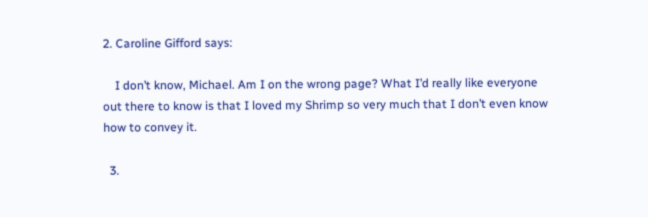2. Caroline Gifford says:

    I don’t know, Michael. Am I on the wrong page? What I’d really like everyone out there to know is that I loved my Shrimp so very much that I don’t even know how to convey it.

  3.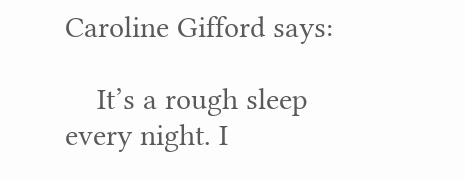Caroline Gifford says:

    It’s a rough sleep every night. I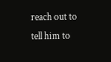reach out to tell him to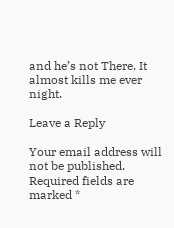and he’s not There. It almost kills me ever night.

Leave a Reply

Your email address will not be published. Required fields are marked *